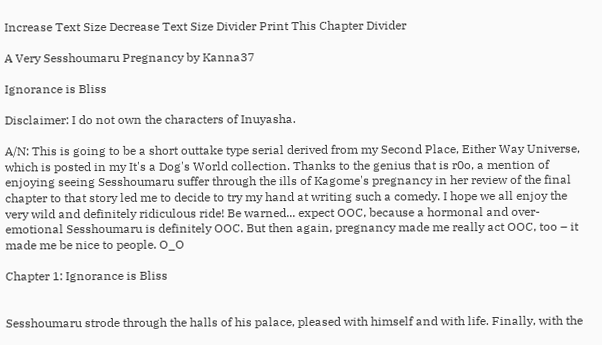Increase Text Size Decrease Text Size Divider Print This Chapter Divider

A Very Sesshoumaru Pregnancy by Kanna37

Ignorance is Bliss

Disclaimer: I do not own the characters of Inuyasha.

A/N: This is going to be a short outtake type serial derived from my Second Place, Either Way Universe, which is posted in my It's a Dog's World collection. Thanks to the genius that is r0o, a mention of enjoying seeing Sesshoumaru suffer through the ills of Kagome's pregnancy in her review of the final chapter to that story led me to decide to try my hand at writing such a comedy. I hope we all enjoy the very wild and definitely ridiculous ride! Be warned... expect OOC, because a hormonal and over-emotional Sesshoumaru is definitely OOC. But then again, pregnancy made me really act OOC, too – it made me be nice to people. O_O

Chapter 1: Ignorance is Bliss


Sesshoumaru strode through the halls of his palace, pleased with himself and with life. Finally, with the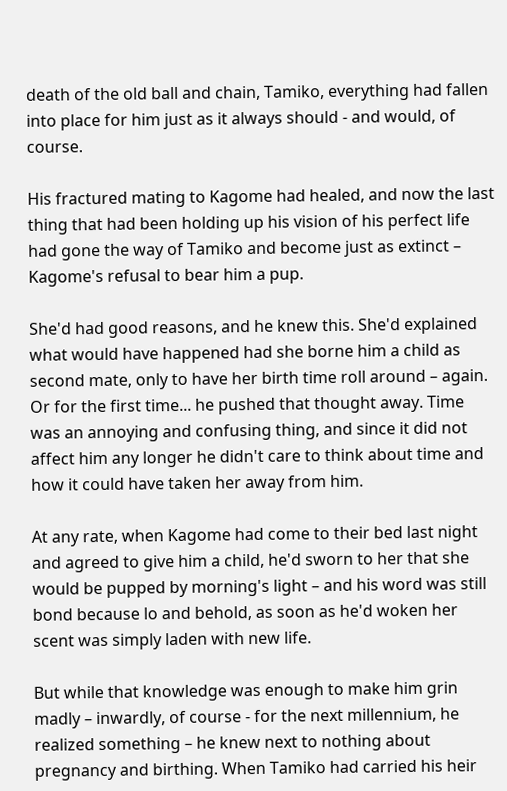death of the old ball and chain, Tamiko, everything had fallen into place for him just as it always should - and would, of course.

His fractured mating to Kagome had healed, and now the last thing that had been holding up his vision of his perfect life had gone the way of Tamiko and become just as extinct – Kagome's refusal to bear him a pup.

She'd had good reasons, and he knew this. She'd explained what would have happened had she borne him a child as second mate, only to have her birth time roll around – again. Or for the first time... he pushed that thought away. Time was an annoying and confusing thing, and since it did not affect him any longer he didn't care to think about time and how it could have taken her away from him.

At any rate, when Kagome had come to their bed last night and agreed to give him a child, he'd sworn to her that she would be pupped by morning's light – and his word was still bond because lo and behold, as soon as he'd woken her scent was simply laden with new life.

But while that knowledge was enough to make him grin madly – inwardly, of course - for the next millennium, he realized something – he knew next to nothing about pregnancy and birthing. When Tamiko had carried his heir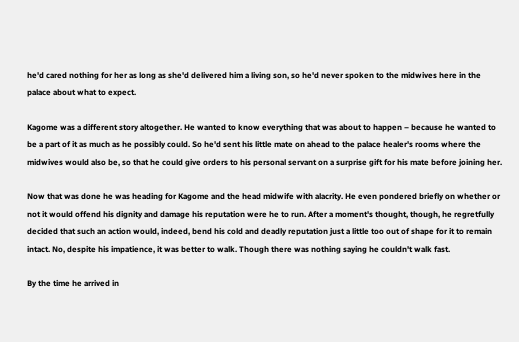he'd cared nothing for her as long as she'd delivered him a living son, so he'd never spoken to the midwives here in the palace about what to expect.

Kagome was a different story altogether. He wanted to know everything that was about to happen – because he wanted to be a part of it as much as he possibly could. So he'd sent his little mate on ahead to the palace healer's rooms where the midwives would also be, so that he could give orders to his personal servant on a surprise gift for his mate before joining her.

Now that was done he was heading for Kagome and the head midwife with alacrity. He even pondered briefly on whether or not it would offend his dignity and damage his reputation were he to run. After a moment's thought, though, he regretfully decided that such an action would, indeed, bend his cold and deadly reputation just a little too out of shape for it to remain intact. No, despite his impatience, it was better to walk. Though there was nothing saying he couldn't walk fast.

By the time he arrived in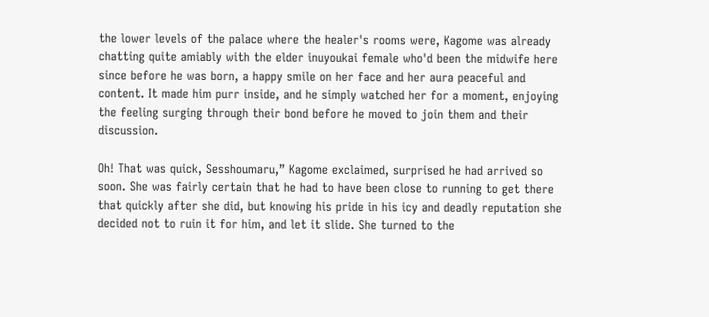the lower levels of the palace where the healer's rooms were, Kagome was already chatting quite amiably with the elder inuyoukai female who'd been the midwife here since before he was born, a happy smile on her face and her aura peaceful and content. It made him purr inside, and he simply watched her for a moment, enjoying the feeling surging through their bond before he moved to join them and their discussion.

Oh! That was quick, Sesshoumaru,” Kagome exclaimed, surprised he had arrived so soon. She was fairly certain that he had to have been close to running to get there that quickly after she did, but knowing his pride in his icy and deadly reputation she decided not to ruin it for him, and let it slide. She turned to the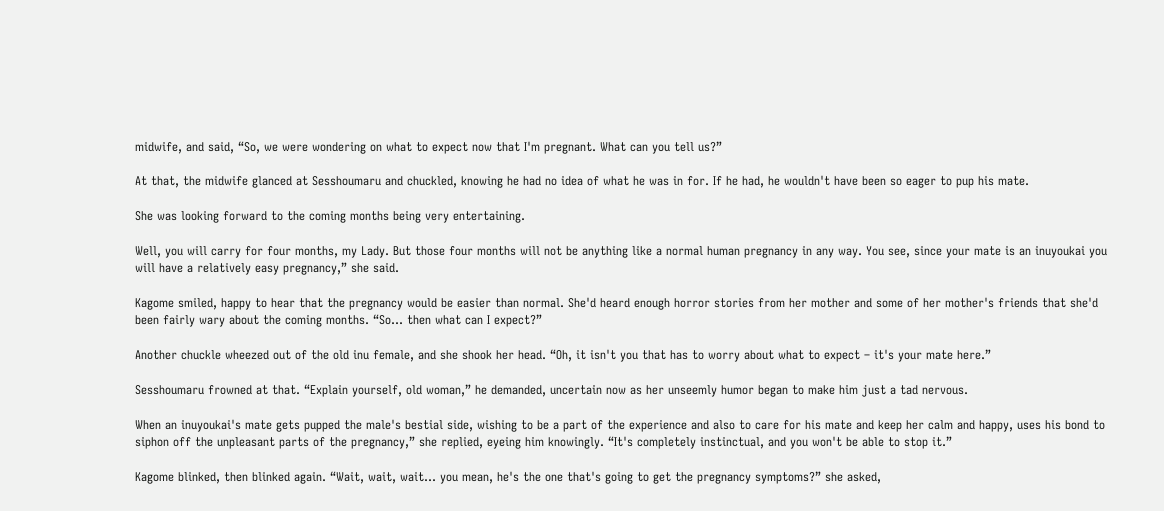midwife, and said, “So, we were wondering on what to expect now that I'm pregnant. What can you tell us?”

At that, the midwife glanced at Sesshoumaru and chuckled, knowing he had no idea of what he was in for. If he had, he wouldn't have been so eager to pup his mate.

She was looking forward to the coming months being very entertaining.

Well, you will carry for four months, my Lady. But those four months will not be anything like a normal human pregnancy in any way. You see, since your mate is an inuyoukai you will have a relatively easy pregnancy,” she said.

Kagome smiled, happy to hear that the pregnancy would be easier than normal. She'd heard enough horror stories from her mother and some of her mother's friends that she'd been fairly wary about the coming months. “So... then what can I expect?”

Another chuckle wheezed out of the old inu female, and she shook her head. “Oh, it isn't you that has to worry about what to expect – it's your mate here.”

Sesshoumaru frowned at that. “Explain yourself, old woman,” he demanded, uncertain now as her unseemly humor began to make him just a tad nervous.

When an inuyoukai's mate gets pupped the male's bestial side, wishing to be a part of the experience and also to care for his mate and keep her calm and happy, uses his bond to siphon off the unpleasant parts of the pregnancy,” she replied, eyeing him knowingly. “It's completely instinctual, and you won't be able to stop it.”

Kagome blinked, then blinked again. “Wait, wait, wait... you mean, he's the one that's going to get the pregnancy symptoms?” she asked,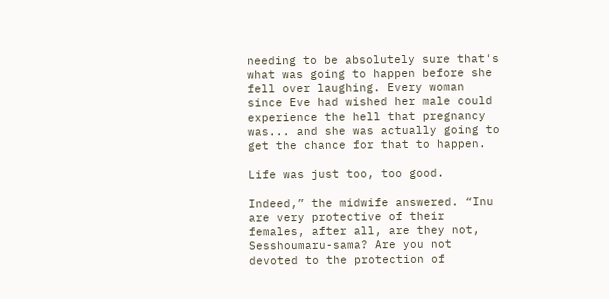needing to be absolutely sure that's what was going to happen before she fell over laughing. Every woman since Eve had wished her male could experience the hell that pregnancy was... and she was actually going to get the chance for that to happen.

Life was just too, too good.

Indeed,” the midwife answered. “Inu are very protective of their females, after all, are they not, Sesshoumaru-sama? Are you not devoted to the protection of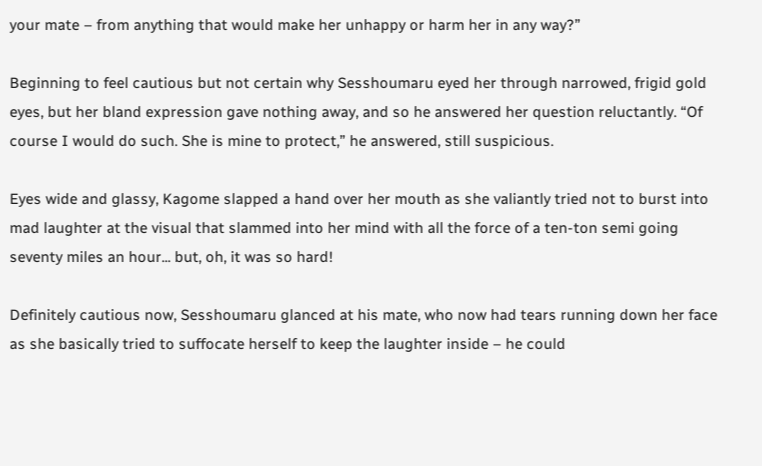your mate – from anything that would make her unhappy or harm her in any way?”

Beginning to feel cautious but not certain why Sesshoumaru eyed her through narrowed, frigid gold eyes, but her bland expression gave nothing away, and so he answered her question reluctantly. “Of course I would do such. She is mine to protect,” he answered, still suspicious.

Eyes wide and glassy, Kagome slapped a hand over her mouth as she valiantly tried not to burst into mad laughter at the visual that slammed into her mind with all the force of a ten-ton semi going seventy miles an hour... but, oh, it was so hard!

Definitely cautious now, Sesshoumaru glanced at his mate, who now had tears running down her face as she basically tried to suffocate herself to keep the laughter inside – he could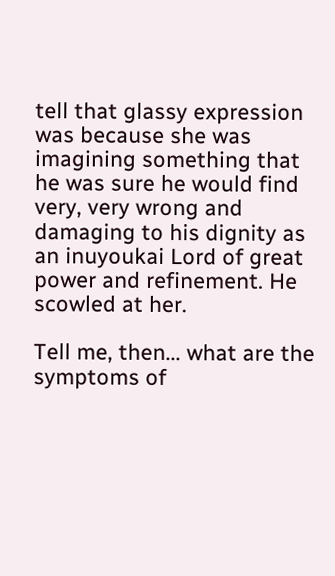tell that glassy expression was because she was imagining something that he was sure he would find very, very wrong and damaging to his dignity as an inuyoukai Lord of great power and refinement. He scowled at her.

Tell me, then... what are the symptoms of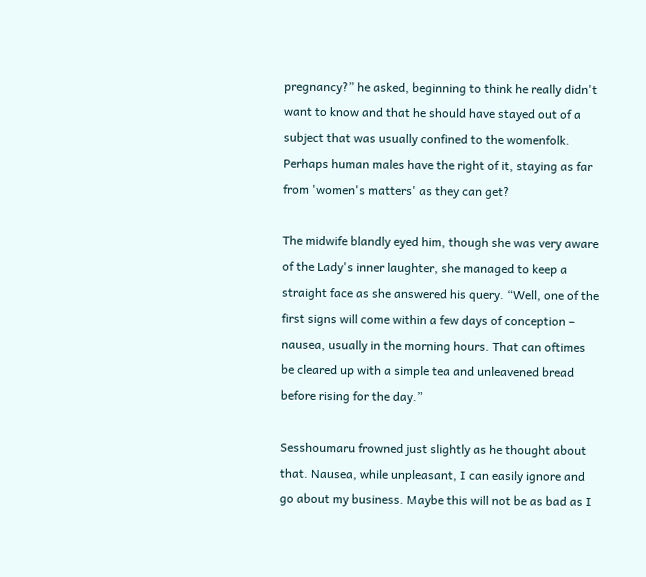pregnancy?” he asked, beginning to think he really didn't want to know and that he should have stayed out of a subject that was usually confined to the womenfolk. Perhaps human males have the right of it, staying as far from 'women's matters' as they can get?

The midwife blandly eyed him, though she was very aware of the Lady's inner laughter, she managed to keep a straight face as she answered his query. “Well, one of the first signs will come within a few days of conception – nausea, usually in the morning hours. That can oftimes be cleared up with a simple tea and unleavened bread before rising for the day.”

Sesshoumaru frowned just slightly as he thought about that. Nausea, while unpleasant, I can easily ignore and go about my business. Maybe this will not be as bad as I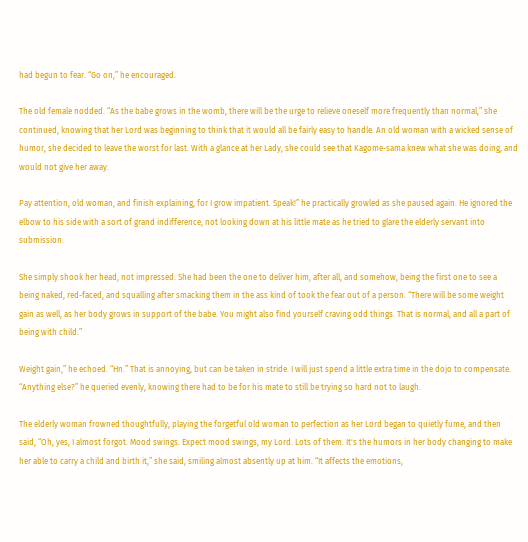had begun to fear. “Go on,” he encouraged.

The old female nodded. “As the babe grows in the womb, there will be the urge to relieve oneself more frequently than normal,” she continued, knowing that her Lord was beginning to think that it would all be fairly easy to handle. An old woman with a wicked sense of humor, she decided to leave the worst for last. With a glance at her Lady, she could see that Kagome-sama knew what she was doing, and would not give her away.

Pay attention, old woman, and finish explaining, for I grow impatient. Speak!” he practically growled as she paused again. He ignored the elbow to his side with a sort of grand indifference, not looking down at his little mate as he tried to glare the elderly servant into submission.

She simply shook her head, not impressed. She had been the one to deliver him, after all, and somehow, being the first one to see a being naked, red-faced, and squalling after smacking them in the ass kind of took the fear out of a person. “There will be some weight gain as well, as her body grows in support of the babe. You might also find yourself craving odd things. That is normal, and all a part of being with child.”

Weight gain,” he echoed. “Hn.” That is annoying, but can be taken in stride. I will just spend a little extra time in the dojo to compensate. “Anything else?” he queried evenly, knowing there had to be for his mate to still be trying so hard not to laugh.

The elderly woman frowned thoughtfully, playing the forgetful old woman to perfection as her Lord began to quietly fume, and then said, “Oh, yes, I almost forgot. Mood swings. Expect mood swings, my Lord. Lots of them. It's the humors in her body changing to make her able to carry a child and birth it,” she said, smiling almost absently up at him. “It affects the emotions,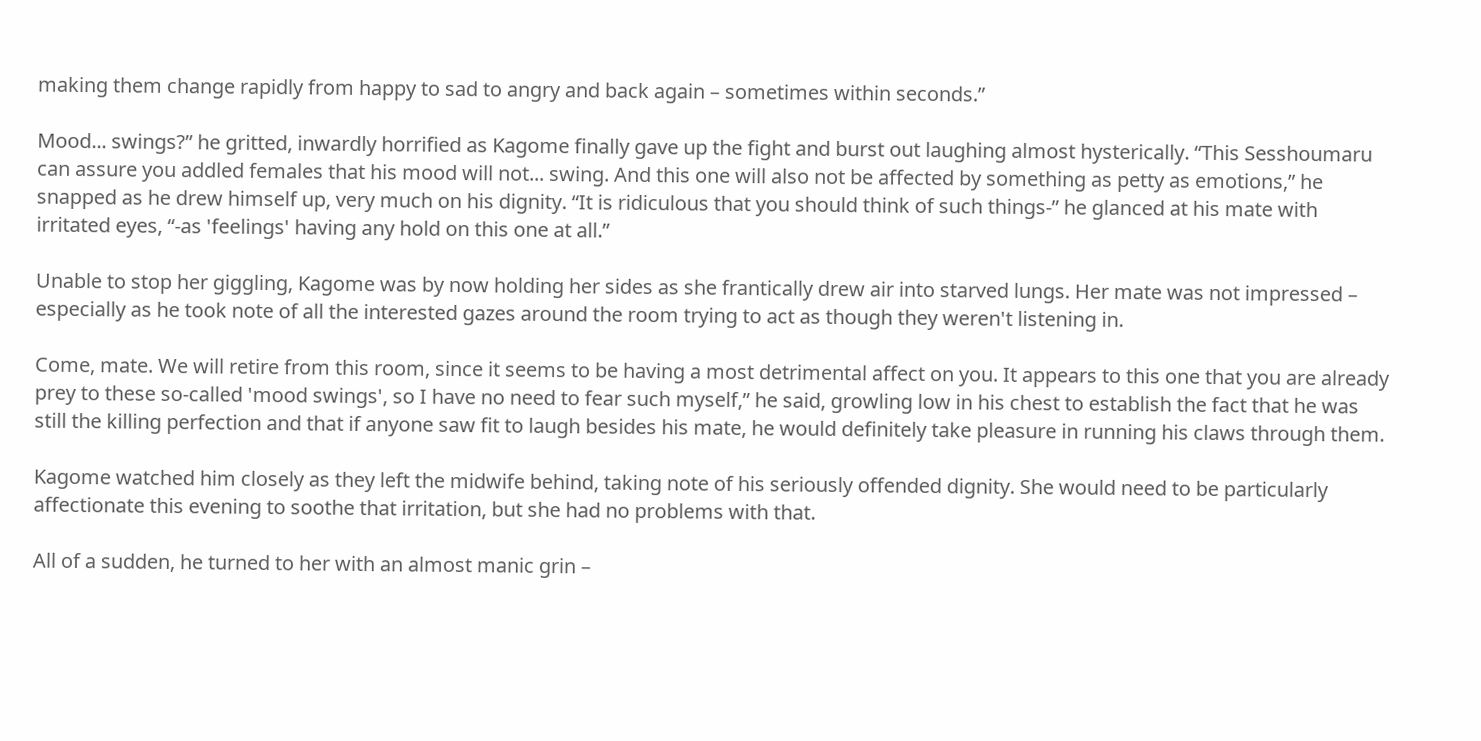making them change rapidly from happy to sad to angry and back again – sometimes within seconds.”

Mood... swings?” he gritted, inwardly horrified as Kagome finally gave up the fight and burst out laughing almost hysterically. “This Sesshoumaru can assure you addled females that his mood will not... swing. And this one will also not be affected by something as petty as emotions,” he snapped as he drew himself up, very much on his dignity. “It is ridiculous that you should think of such things-” he glanced at his mate with irritated eyes, “-as 'feelings' having any hold on this one at all.”

Unable to stop her giggling, Kagome was by now holding her sides as she frantically drew air into starved lungs. Her mate was not impressed – especially as he took note of all the interested gazes around the room trying to act as though they weren't listening in.

Come, mate. We will retire from this room, since it seems to be having a most detrimental affect on you. It appears to this one that you are already prey to these so-called 'mood swings', so I have no need to fear such myself,” he said, growling low in his chest to establish the fact that he was still the killing perfection and that if anyone saw fit to laugh besides his mate, he would definitely take pleasure in running his claws through them.

Kagome watched him closely as they left the midwife behind, taking note of his seriously offended dignity. She would need to be particularly affectionate this evening to soothe that irritation, but she had no problems with that.

All of a sudden, he turned to her with an almost manic grin –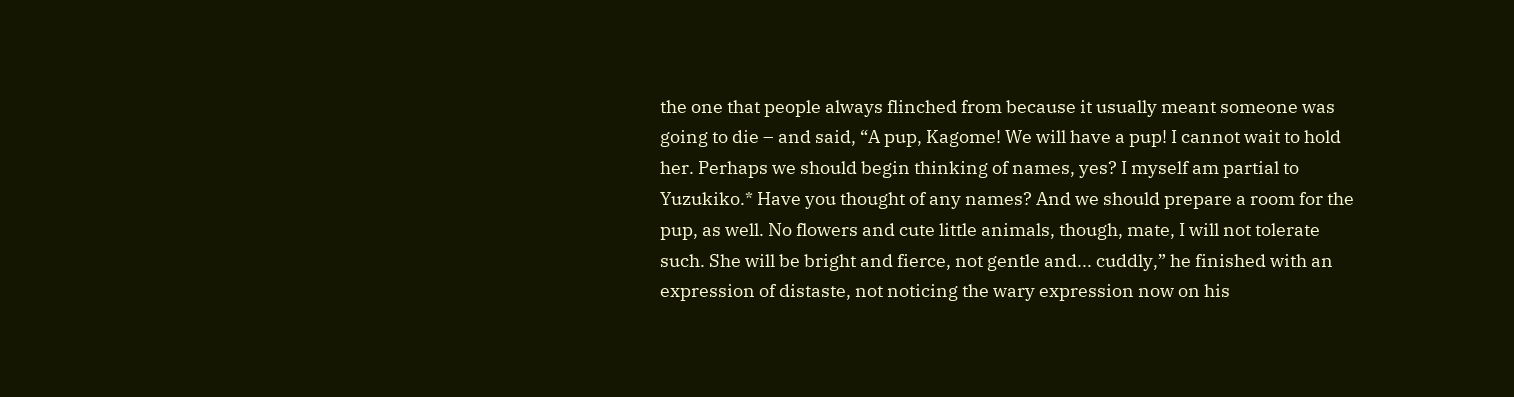the one that people always flinched from because it usually meant someone was going to die – and said, “A pup, Kagome! We will have a pup! I cannot wait to hold her. Perhaps we should begin thinking of names, yes? I myself am partial to Yuzukiko.* Have you thought of any names? And we should prepare a room for the pup, as well. No flowers and cute little animals, though, mate, I will not tolerate such. She will be bright and fierce, not gentle and... cuddly,” he finished with an expression of distaste, not noticing the wary expression now on his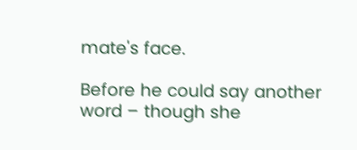mate's face.

Before he could say another word – though she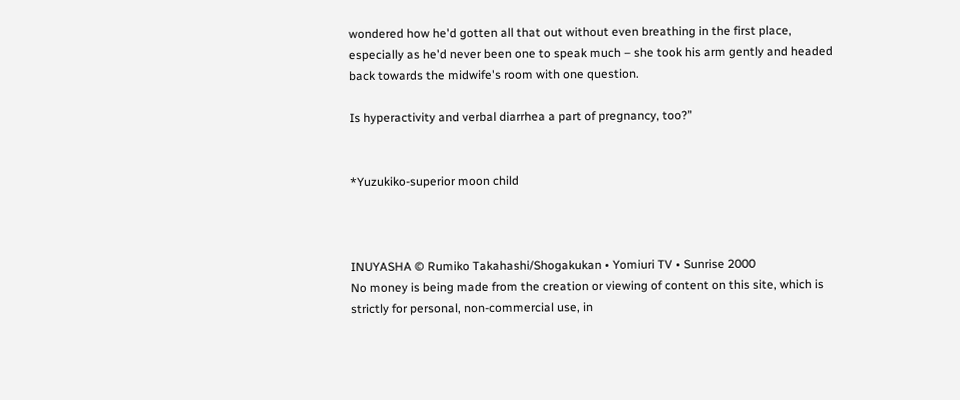wondered how he'd gotten all that out without even breathing in the first place, especially as he'd never been one to speak much – she took his arm gently and headed back towards the midwife's room with one question.

Is hyperactivity and verbal diarrhea a part of pregnancy, too?”


*Yuzukiko-superior moon child



INUYASHA © Rumiko Takahashi/Shogakukan • Yomiuri TV • Sunrise 2000
No money is being made from the creation or viewing of content on this site, which is strictly for personal, non-commercial use, in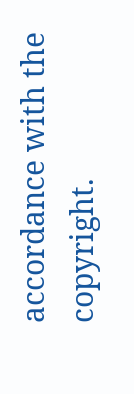accordance with the copyright.